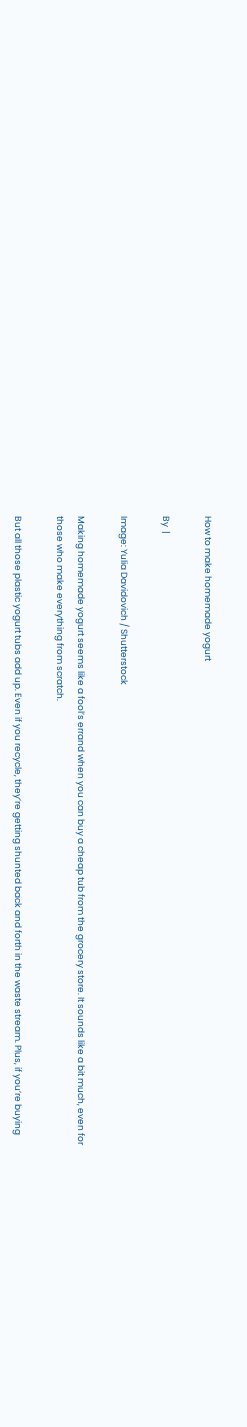How to make homemade yogurt

By  |

Image: Yulia Davidovich / Shutterstock

Making homemade yogurt seems like a fool’s errand when you can buy a cheap tub from the grocery store. It sounds like a bit much, even for those who make everything from scratch.

But all those plastic yogurt tubs add up. Even if you recycle, they’re getting shunted back and forth in the waste stream. Plus, if you’re buying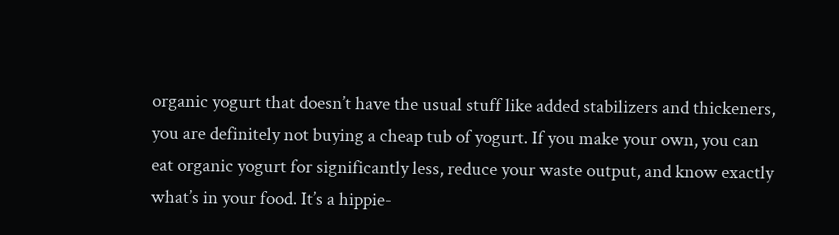organic yogurt that doesn’t have the usual stuff like added stabilizers and thickeners, you are definitely not buying a cheap tub of yogurt. If you make your own, you can eat organic yogurt for significantly less, reduce your waste output, and know exactly what’s in your food. It’s a hippie-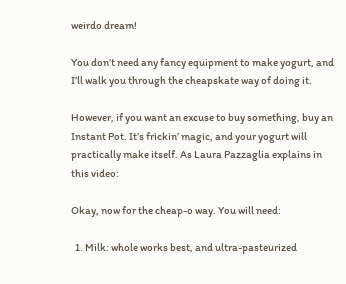weirdo dream!

You don’t need any fancy equipment to make yogurt, and I’ll walk you through the cheapskate way of doing it.

However, if you want an excuse to buy something, buy an Instant Pot. It’s frickin’ magic, and your yogurt will practically make itself. As Laura Pazzaglia explains in this video:

Okay, now for the cheap-o way. You will need:

  1. Milk: whole works best, and ultra-pasteurized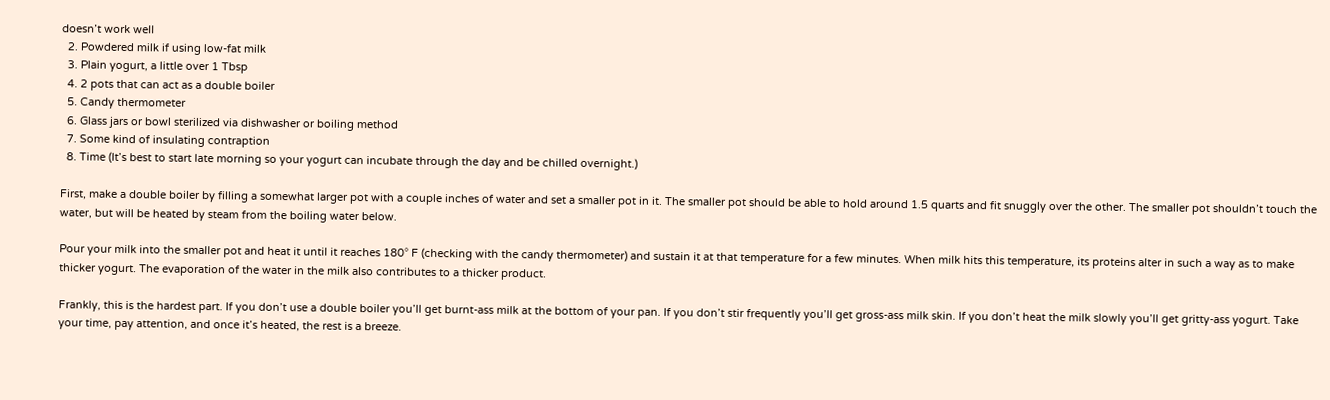doesn’t work well
  2. Powdered milk if using low-fat milk
  3. Plain yogurt, a little over 1 Tbsp
  4. 2 pots that can act as a double boiler
  5. Candy thermometer
  6. Glass jars or bowl sterilized via dishwasher or boiling method
  7. Some kind of insulating contraption
  8. Time (It’s best to start late morning so your yogurt can incubate through the day and be chilled overnight.)

First, make a double boiler by filling a somewhat larger pot with a couple inches of water and set a smaller pot in it. The smaller pot should be able to hold around 1.5 quarts and fit snuggly over the other. The smaller pot shouldn’t touch the water, but will be heated by steam from the boiling water below.

Pour your milk into the smaller pot and heat it until it reaches 180° F (checking with the candy thermometer) and sustain it at that temperature for a few minutes. When milk hits this temperature, its proteins alter in such a way as to make thicker yogurt. The evaporation of the water in the milk also contributes to a thicker product.

Frankly, this is the hardest part. If you don’t use a double boiler you’ll get burnt-ass milk at the bottom of your pan. If you don’t stir frequently you’ll get gross-ass milk skin. If you don’t heat the milk slowly you’ll get gritty-ass yogurt. Take your time, pay attention, and once it’s heated, the rest is a breeze.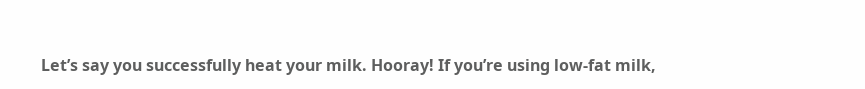Let’s say you successfully heat your milk. Hooray! If you’re using low-fat milk,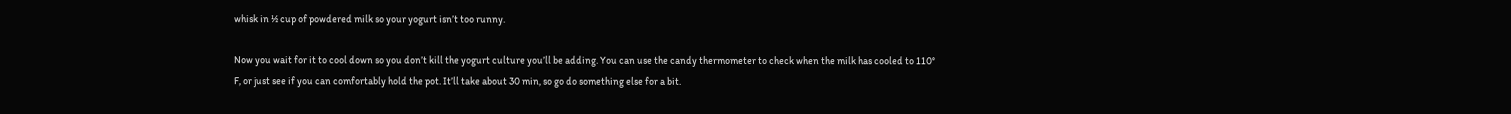whisk in ½ cup of powdered milk so your yogurt isn’t too runny.

Now you wait for it to cool down so you don’t kill the yogurt culture you’ll be adding. You can use the candy thermometer to check when the milk has cooled to 110° F, or just see if you can comfortably hold the pot. It’ll take about 30 min, so go do something else for a bit.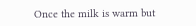Once the milk is warm but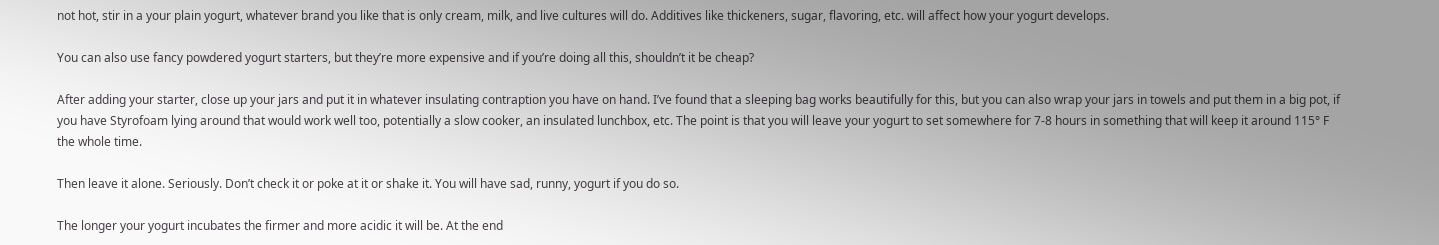not hot, stir in a your plain yogurt, whatever brand you like that is only cream, milk, and live cultures will do. Additives like thickeners, sugar, flavoring, etc. will affect how your yogurt develops.

You can also use fancy powdered yogurt starters, but they’re more expensive and if you’re doing all this, shouldn’t it be cheap?

After adding your starter, close up your jars and put it in whatever insulating contraption you have on hand. I’ve found that a sleeping bag works beautifully for this, but you can also wrap your jars in towels and put them in a big pot, if you have Styrofoam lying around that would work well too, potentially a slow cooker, an insulated lunchbox, etc. The point is that you will leave your yogurt to set somewhere for 7-8 hours in something that will keep it around 115° F the whole time.

Then leave it alone. Seriously. Don’t check it or poke at it or shake it. You will have sad, runny, yogurt if you do so.

The longer your yogurt incubates the firmer and more acidic it will be. At the end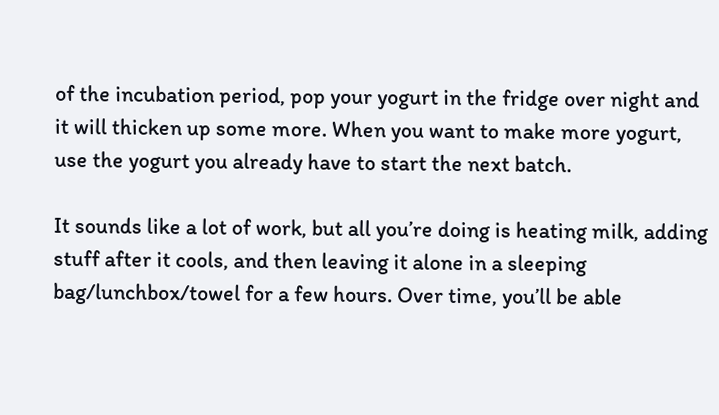of the incubation period, pop your yogurt in the fridge over night and it will thicken up some more. When you want to make more yogurt, use the yogurt you already have to start the next batch.

It sounds like a lot of work, but all you’re doing is heating milk, adding stuff after it cools, and then leaving it alone in a sleeping bag/lunchbox/towel for a few hours. Over time, you’ll be able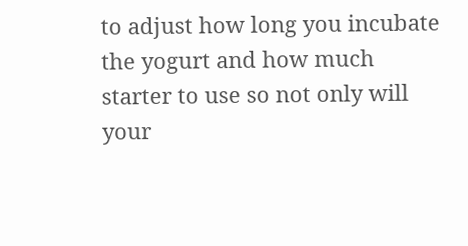to adjust how long you incubate the yogurt and how much starter to use so not only will your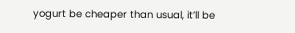yogurt be cheaper than usual, it’ll be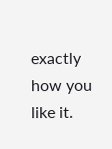exactly how you like it.